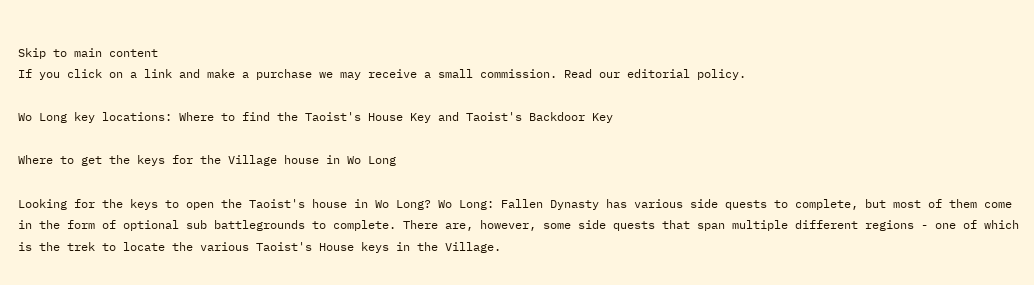Skip to main content
If you click on a link and make a purchase we may receive a small commission. Read our editorial policy.

Wo Long key locations: Where to find the Taoist's House Key and Taoist's Backdoor Key

Where to get the keys for the Village house in Wo Long

Looking for the keys to open the Taoist's house in Wo Long? Wo Long: Fallen Dynasty has various side quests to complete, but most of them come in the form of optional sub battlegrounds to complete. There are, however, some side quests that span multiple different regions - one of which is the trek to locate the various Taoist's House keys in the Village.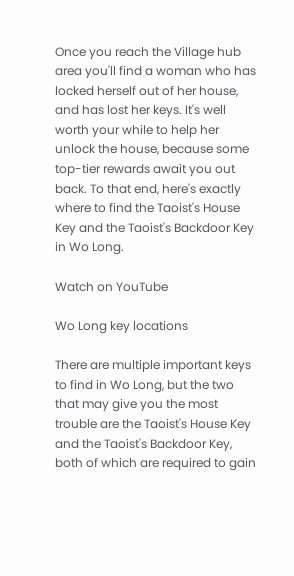Once you reach the Village hub area you'll find a woman who has locked herself out of her house, and has lost her keys. It's well worth your while to help her unlock the house, because some top-tier rewards await you out back. To that end, here's exactly where to find the Taoist's House Key and the Taoist's Backdoor Key in Wo Long.

Watch on YouTube

Wo Long key locations

There are multiple important keys to find in Wo Long, but the two that may give you the most trouble are the Taoist's House Key and the Taoist's Backdoor Key, both of which are required to gain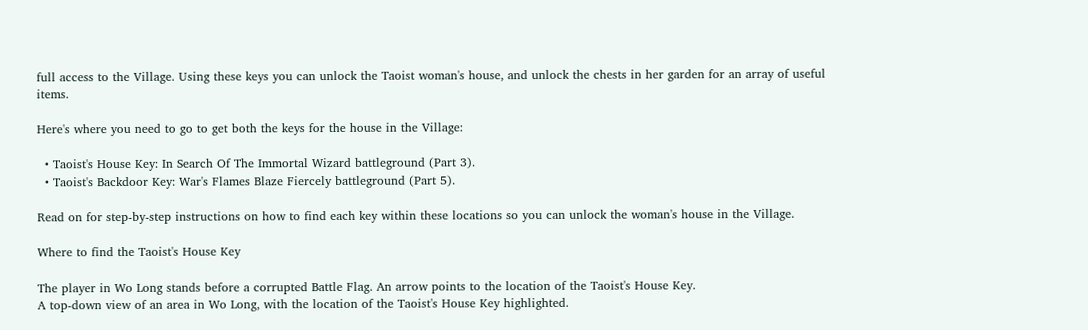full access to the Village. Using these keys you can unlock the Taoist woman's house, and unlock the chests in her garden for an array of useful items.

Here's where you need to go to get both the keys for the house in the Village:

  • Taoist's House Key: In Search Of The Immortal Wizard battleground (Part 3).
  • Taoist's Backdoor Key: War's Flames Blaze Fiercely battleground (Part 5).

Read on for step-by-step instructions on how to find each key within these locations so you can unlock the woman's house in the Village.

Where to find the Taoist's House Key

The player in Wo Long stands before a corrupted Battle Flag. An arrow points to the location of the Taoist's House Key.
A top-down view of an area in Wo Long, with the location of the Taoist's House Key highlighted.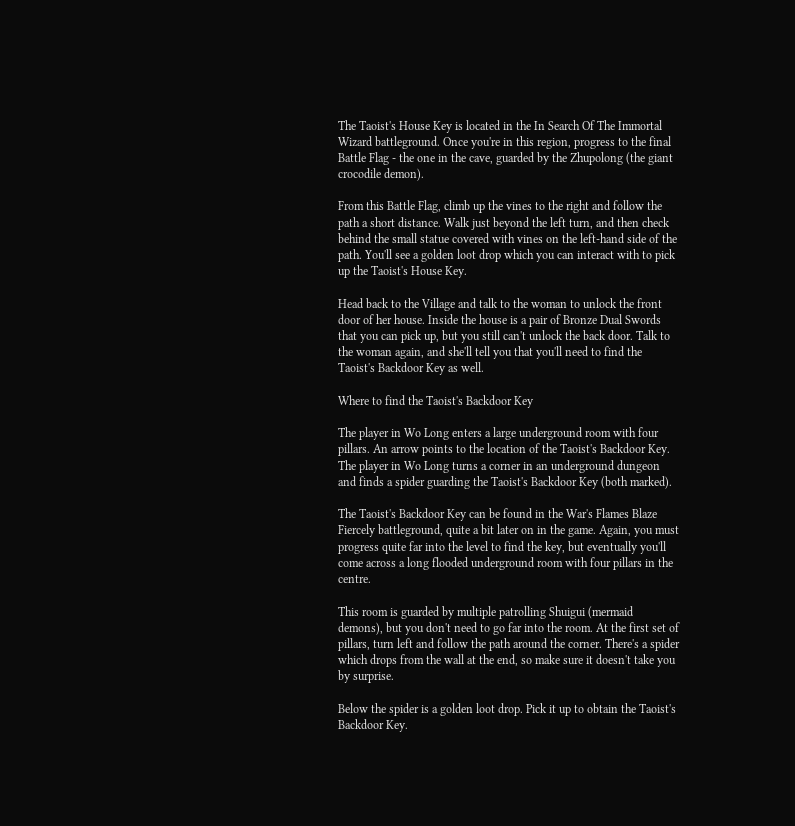The Taoist's House Key is located in the In Search Of The Immortal Wizard battleground. Once you're in this region, progress to the final Battle Flag - the one in the cave, guarded by the Zhupolong (the giant crocodile demon).

From this Battle Flag, climb up the vines to the right and follow the path a short distance. Walk just beyond the left turn, and then check behind the small statue covered with vines on the left-hand side of the path. You'll see a golden loot drop which you can interact with to pick up the Taoist's House Key.

Head back to the Village and talk to the woman to unlock the front door of her house. Inside the house is a pair of Bronze Dual Swords that you can pick up, but you still can't unlock the back door. Talk to the woman again, and she'll tell you that you'll need to find the Taoist's Backdoor Key as well.

Where to find the Taoist's Backdoor Key

The player in Wo Long enters a large underground room with four pillars. An arrow points to the location of the Taoist's Backdoor Key.
The player in Wo Long turns a corner in an underground dungeon and finds a spider guarding the Taoist's Backdoor Key (both marked).

The Taoist's Backdoor Key can be found in the War's Flames Blaze Fiercely battleground, quite a bit later on in the game. Again, you must progress quite far into the level to find the key, but eventually you'll come across a long flooded underground room with four pillars in the centre.

This room is guarded by multiple patrolling Shuigui (mermaid demons), but you don't need to go far into the room. At the first set of pillars, turn left and follow the path around the corner. There's a spider which drops from the wall at the end, so make sure it doesn't take you by surprise.

Below the spider is a golden loot drop. Pick it up to obtain the Taoist's Backdoor Key.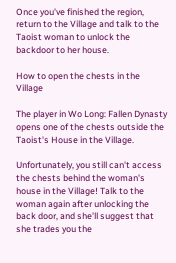Once you've finished the region, return to the Village and talk to the Taoist woman to unlock the backdoor to her house.

How to open the chests in the Village

The player in Wo Long: Fallen Dynasty opens one of the chests outside the Taoist's House in the Village.

Unfortunately, you still can't access the chests behind the woman's house in the Village! Talk to the woman again after unlocking the back door, and she'll suggest that she trades you the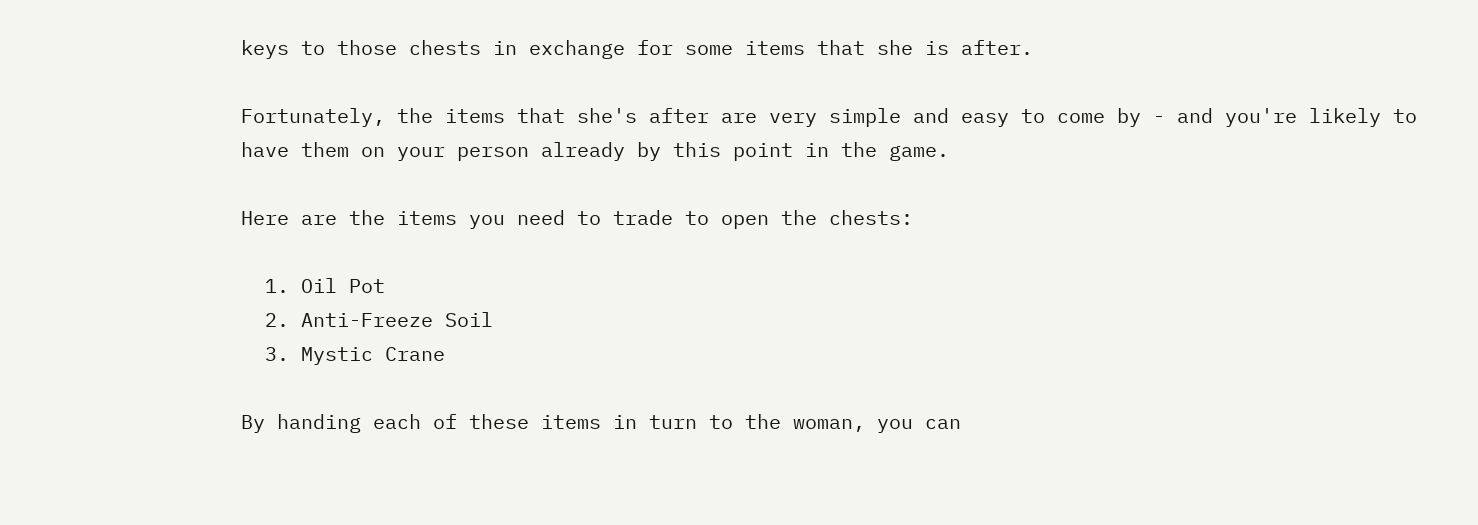keys to those chests in exchange for some items that she is after.

Fortunately, the items that she's after are very simple and easy to come by - and you're likely to have them on your person already by this point in the game.

Here are the items you need to trade to open the chests:

  1. Oil Pot
  2. Anti-Freeze Soil
  3. Mystic Crane

By handing each of these items in turn to the woman, you can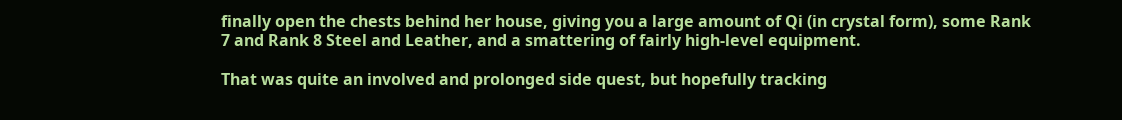finally open the chests behind her house, giving you a large amount of Qi (in crystal form), some Rank 7 and Rank 8 Steel and Leather, and a smattering of fairly high-level equipment.

That was quite an involved and prolonged side quest, but hopefully tracking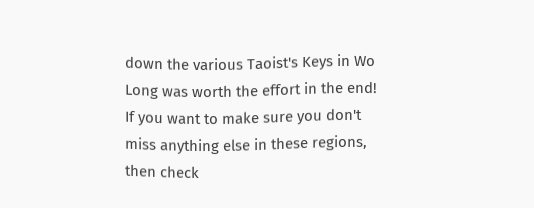down the various Taoist's Keys in Wo Long was worth the effort in the end! If you want to make sure you don't miss anything else in these regions, then check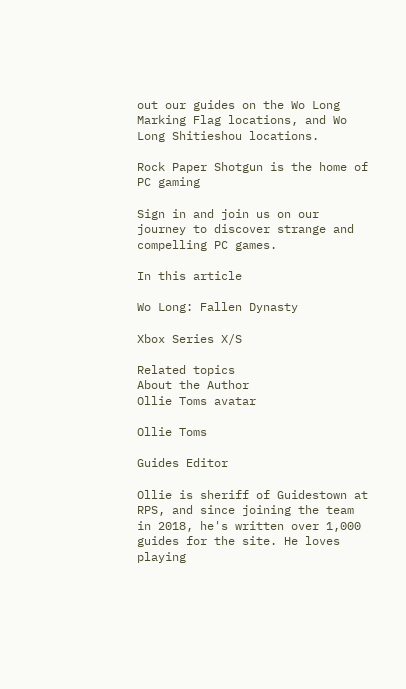out our guides on the Wo Long Marking Flag locations, and Wo Long Shitieshou locations.

Rock Paper Shotgun is the home of PC gaming

Sign in and join us on our journey to discover strange and compelling PC games.

In this article

Wo Long: Fallen Dynasty

Xbox Series X/S

Related topics
About the Author
Ollie Toms avatar

Ollie Toms

Guides Editor

Ollie is sheriff of Guidestown at RPS, and since joining the team in 2018, he's written over 1,000 guides for the site. He loves playing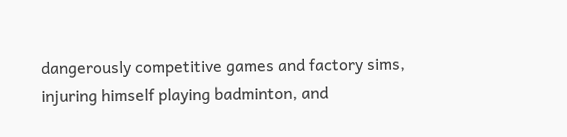dangerously competitive games and factory sims, injuring himself playing badminton, and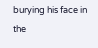burying his face in the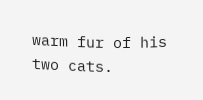warm fur of his two cats.